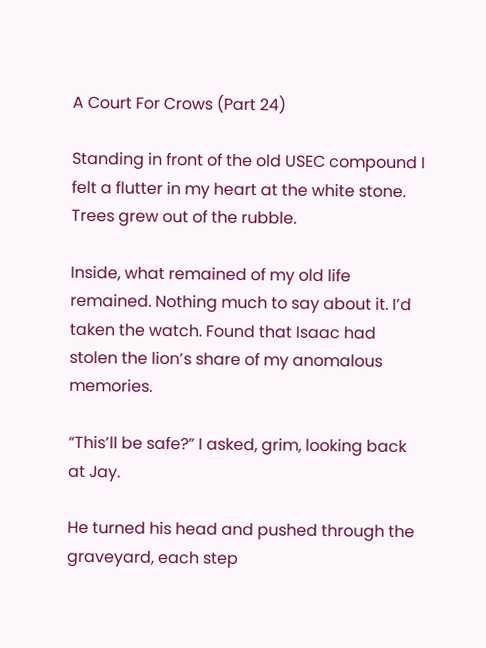A Court For Crows (Part 24)

Standing in front of the old USEC compound I felt a flutter in my heart at the white stone. Trees grew out of the rubble.

Inside, what remained of my old life remained. Nothing much to say about it. I’d taken the watch. Found that Isaac had stolen the lion’s share of my anomalous memories.

“This’ll be safe?” I asked, grim, looking back at Jay.

He turned his head and pushed through the graveyard, each step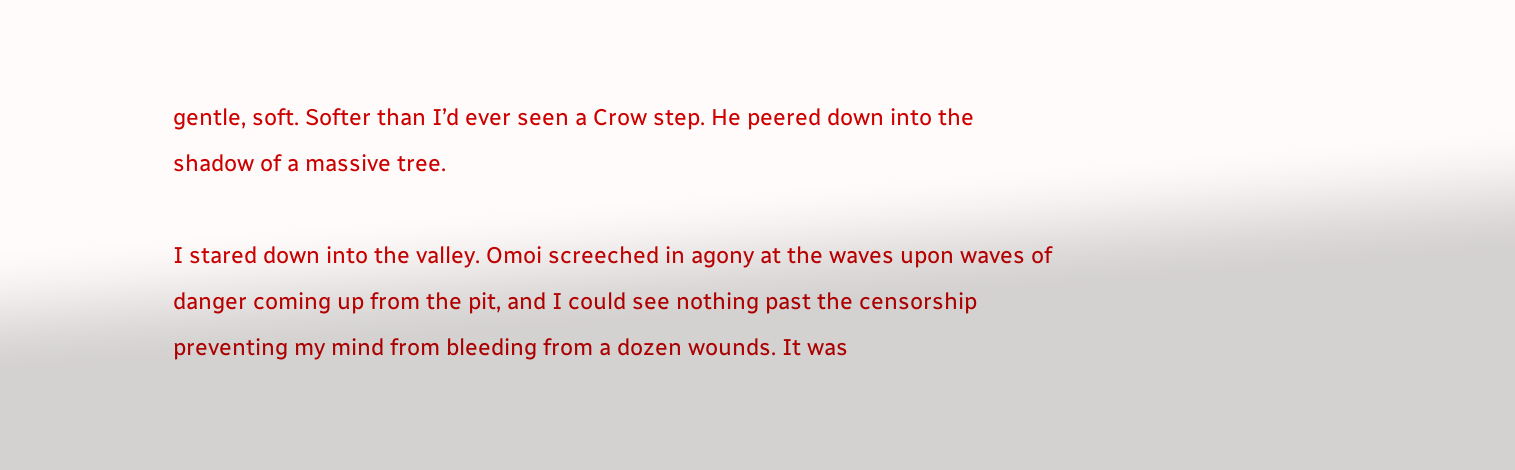gentle, soft. Softer than I’d ever seen a Crow step. He peered down into the shadow of a massive tree.

I stared down into the valley. Omoi screeched in agony at the waves upon waves of danger coming up from the pit, and I could see nothing past the censorship preventing my mind from bleeding from a dozen wounds. It was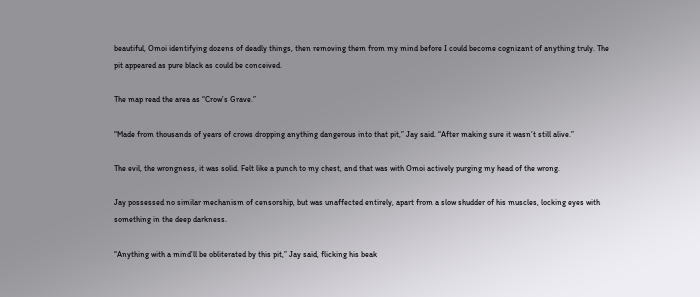beautiful, Omoi identifying dozens of deadly things, then removing them from my mind before I could become cognizant of anything truly. The pit appeared as pure black as could be conceived.

The map read the area as “Crow’s Grave.”

“Made from thousands of years of crows dropping anything dangerous into that pit,” Jay said. “After making sure it wasn’t still alive.”

The evil, the wrongness, it was solid. Felt like a punch to my chest, and that was with Omoi actively purging my head of the wrong.

Jay possessed no similar mechanism of censorship, but was unaffected entirely, apart from a slow shudder of his muscles, locking eyes with something in the deep darkness.

“Anything with a mind’ll be obliterated by this pit,” Jay said, flicking his beak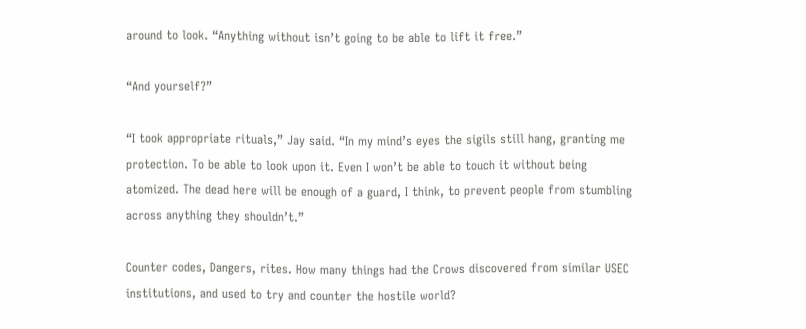around to look. “Anything without isn’t going to be able to lift it free.”

“And yourself?”

“I took appropriate rituals,” Jay said. “In my mind’s eyes the sigils still hang, granting me protection. To be able to look upon it. Even I won’t be able to touch it without being atomized. The dead here will be enough of a guard, I think, to prevent people from stumbling across anything they shouldn’t.”

Counter codes, Dangers, rites. How many things had the Crows discovered from similar USEC institutions, and used to try and counter the hostile world?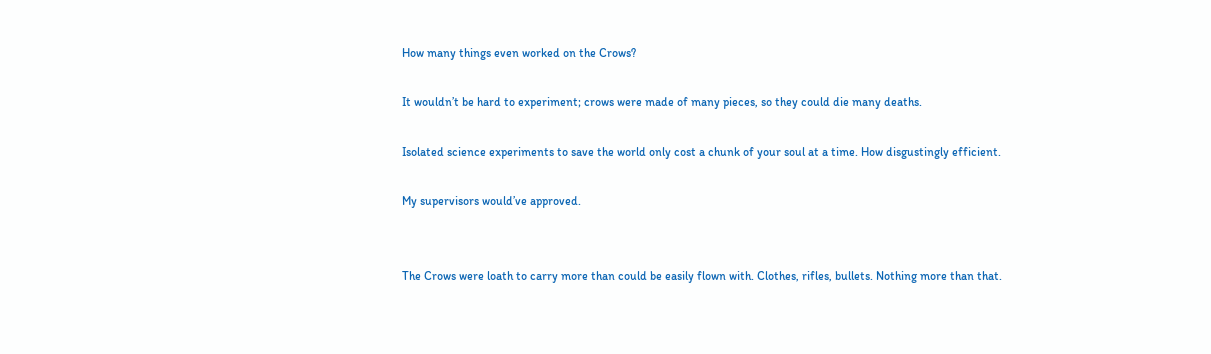How many things even worked on the Crows?

It wouldn’t be hard to experiment; crows were made of many pieces, so they could die many deaths.

Isolated science experiments to save the world only cost a chunk of your soul at a time. How disgustingly efficient.

My supervisors would’ve approved.


The Crows were loath to carry more than could be easily flown with. Clothes, rifles, bullets. Nothing more than that.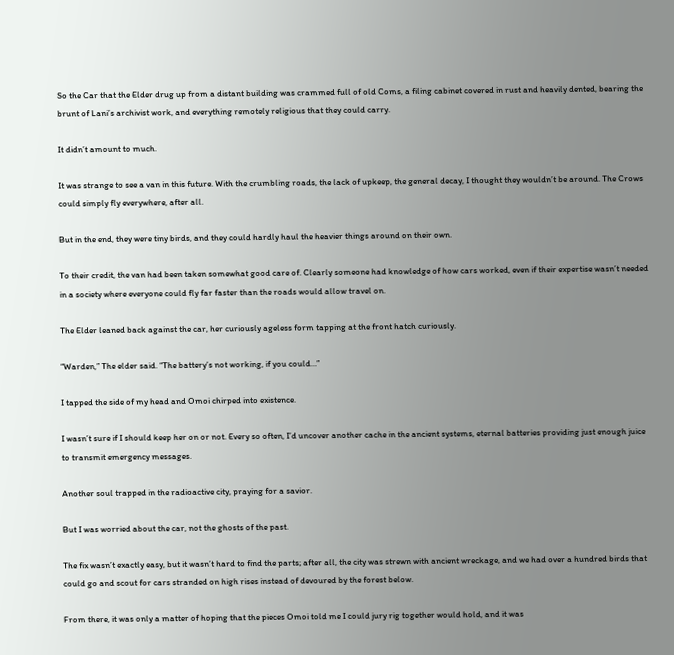So the Car that the Elder drug up from a distant building was crammed full of old Coms, a filing cabinet covered in rust and heavily dented, bearing the brunt of Lani’s archivist work, and everything remotely religious that they could carry.

It didn’t amount to much.

It was strange to see a van in this future. With the crumbling roads, the lack of upkeep, the general decay, I thought they wouldn’t be around. The Crows could simply fly everywhere, after all.

But in the end, they were tiny birds, and they could hardly haul the heavier things around on their own.

To their credit, the van had been taken somewhat good care of. Clearly someone had knowledge of how cars worked, even if their expertise wasn’t needed in a society where everyone could fly far faster than the roads would allow travel on.

The Elder leaned back against the car, her curiously ageless form tapping at the front hatch curiously.

“Warden,” The elder said. “The battery’s not working, if you could…”

I tapped the side of my head and Omoi chirped into existence.

I wasn’t sure if I should keep her on or not. Every so often, I’d uncover another cache in the ancient systems, eternal batteries providing just enough juice to transmit emergency messages.

Another soul trapped in the radioactive city, praying for a savior.

But I was worried about the car, not the ghosts of the past.

The fix wasn’t exactly easy, but it wasn’t hard to find the parts; after all, the city was strewn with ancient wreckage, and we had over a hundred birds that could go and scout for cars stranded on high rises instead of devoured by the forest below.

From there, it was only a matter of hoping that the pieces Omoi told me I could jury rig together would hold, and it was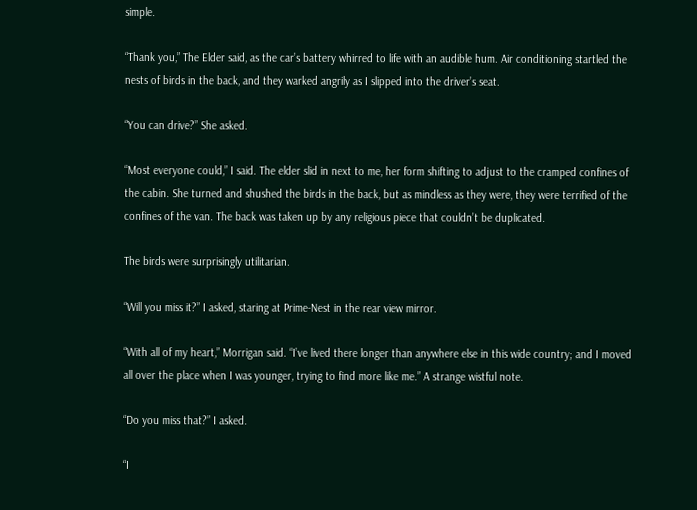simple.

“Thank you,” The Elder said, as the car’s battery whirred to life with an audible hum. Air conditioning startled the nests of birds in the back, and they warked angrily as I slipped into the driver’s seat.

“You can drive?” She asked.

“Most everyone could,” I said. The elder slid in next to me, her form shifting to adjust to the cramped confines of the cabin. She turned and shushed the birds in the back, but as mindless as they were, they were terrified of the confines of the van. The back was taken up by any religious piece that couldn’t be duplicated.

The birds were surprisingly utilitarian.

“Will you miss it?” I asked, staring at Prime-Nest in the rear view mirror.

“With all of my heart,” Morrigan said. “I’ve lived there longer than anywhere else in this wide country; and I moved all over the place when I was younger, trying to find more like me.” A strange wistful note.

“Do you miss that?” I asked.

“I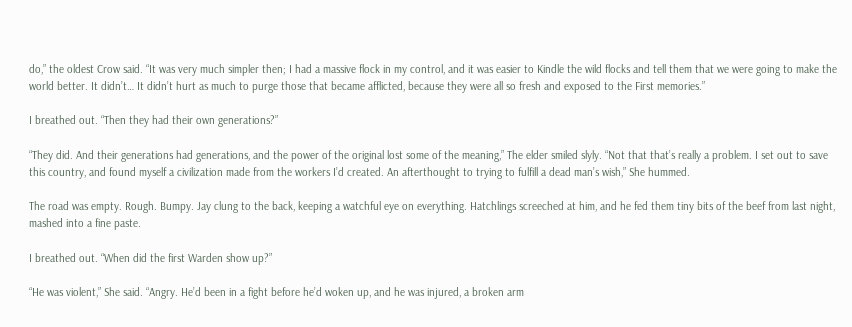do,” the oldest Crow said. “It was very much simpler then; I had a massive flock in my control, and it was easier to Kindle the wild flocks and tell them that we were going to make the world better. It didn’t… It didn’t hurt as much to purge those that became afflicted, because they were all so fresh and exposed to the First memories.”

I breathed out. “Then they had their own generations?”

“They did. And their generations had generations, and the power of the original lost some of the meaning,” The elder smiled slyly. “Not that that’s really a problem. I set out to save this country, and found myself a civilization made from the workers I’d created. An afterthought to trying to fulfill a dead man’s wish,” She hummed.

The road was empty. Rough. Bumpy. Jay clung to the back, keeping a watchful eye on everything. Hatchlings screeched at him, and he fed them tiny bits of the beef from last night, mashed into a fine paste.

I breathed out. “When did the first Warden show up?”

“He was violent,” She said. “Angry. He’d been in a fight before he’d woken up, and he was injured, a broken arm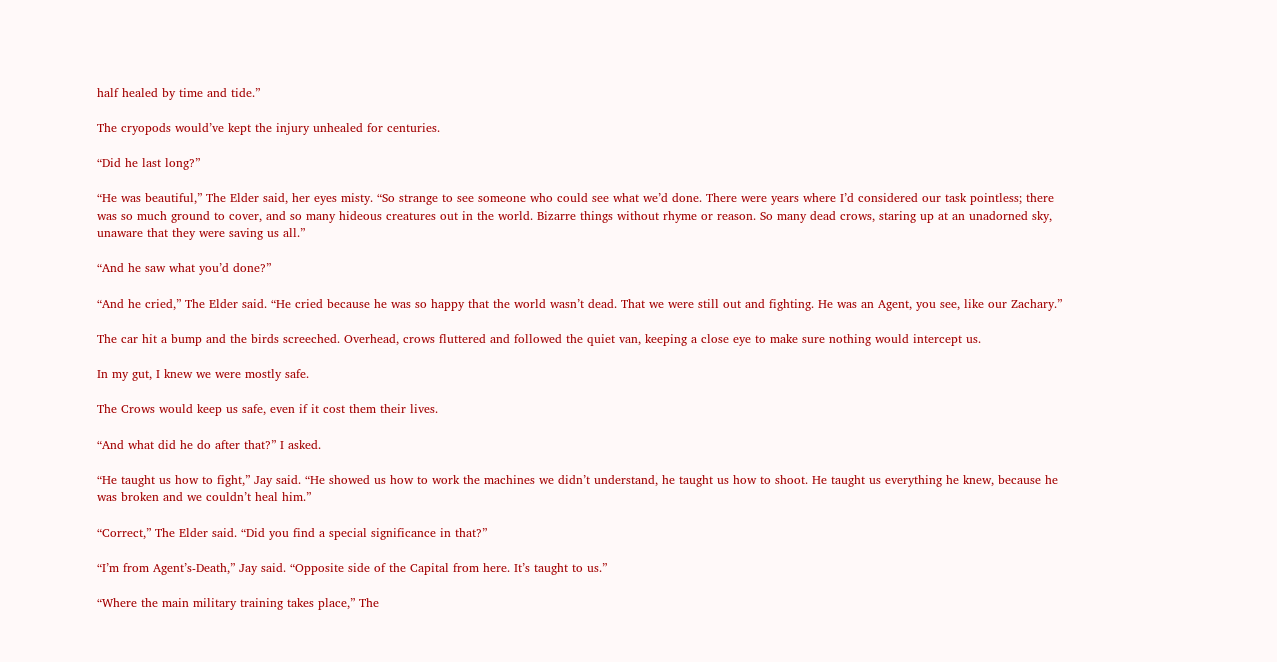half healed by time and tide.”

The cryopods would’ve kept the injury unhealed for centuries.

“Did he last long?”

“He was beautiful,” The Elder said, her eyes misty. “So strange to see someone who could see what we’d done. There were years where I’d considered our task pointless; there was so much ground to cover, and so many hideous creatures out in the world. Bizarre things without rhyme or reason. So many dead crows, staring up at an unadorned sky, unaware that they were saving us all.”

“And he saw what you’d done?”

“And he cried,” The Elder said. “He cried because he was so happy that the world wasn’t dead. That we were still out and fighting. He was an Agent, you see, like our Zachary.”

The car hit a bump and the birds screeched. Overhead, crows fluttered and followed the quiet van, keeping a close eye to make sure nothing would intercept us.

In my gut, I knew we were mostly safe.

The Crows would keep us safe, even if it cost them their lives.

“And what did he do after that?” I asked.

“He taught us how to fight,” Jay said. “He showed us how to work the machines we didn’t understand, he taught us how to shoot. He taught us everything he knew, because he was broken and we couldn’t heal him.”

“Correct,” The Elder said. “Did you find a special significance in that?”

“I’m from Agent’s-Death,” Jay said. “Opposite side of the Capital from here. It’s taught to us.”

“Where the main military training takes place,” The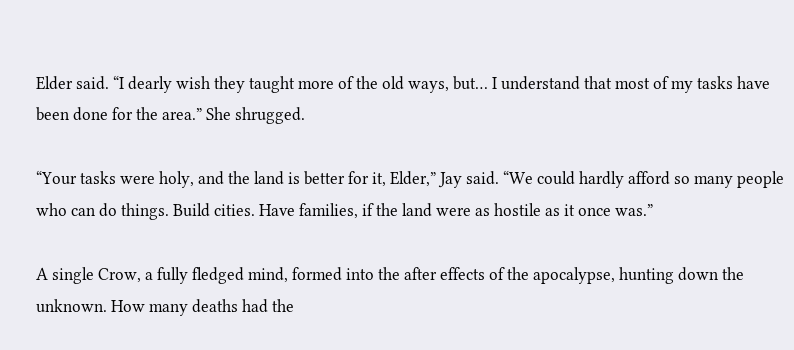Elder said. “I dearly wish they taught more of the old ways, but… I understand that most of my tasks have been done for the area.” She shrugged.

“Your tasks were holy, and the land is better for it, Elder,” Jay said. “We could hardly afford so many people who can do things. Build cities. Have families, if the land were as hostile as it once was.”

A single Crow, a fully fledged mind, formed into the after effects of the apocalypse, hunting down the unknown. How many deaths had the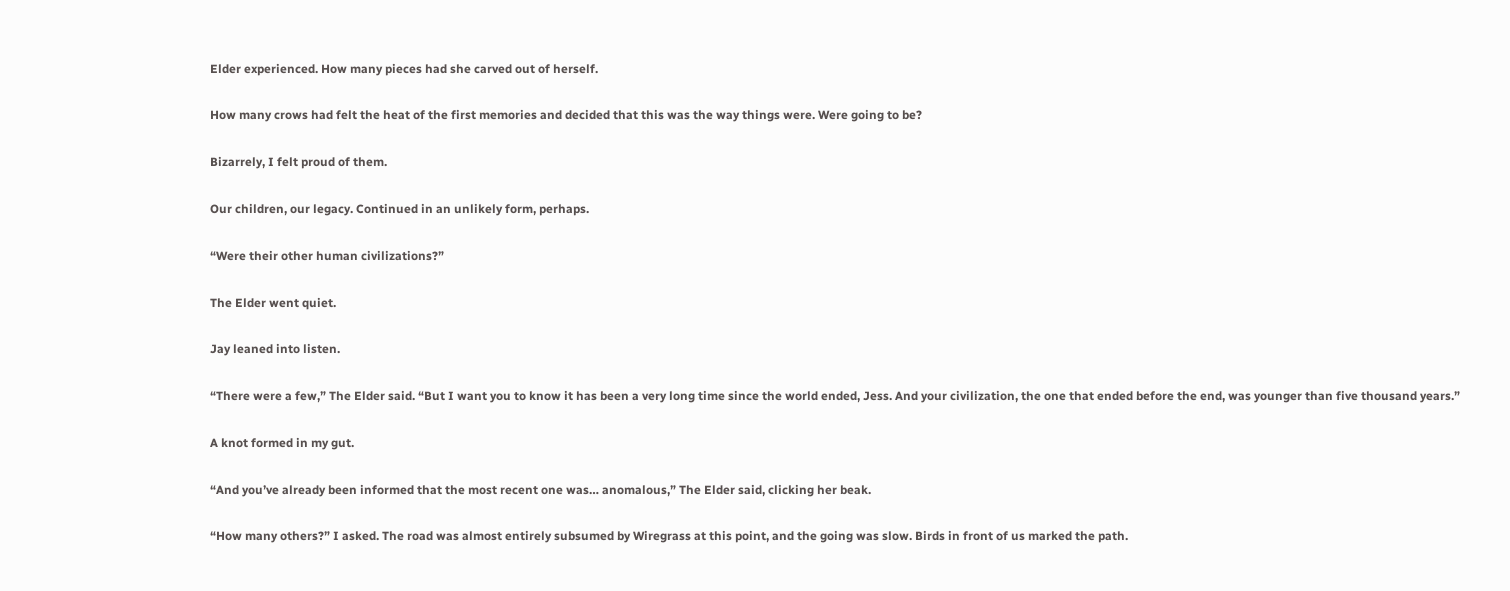Elder experienced. How many pieces had she carved out of herself.

How many crows had felt the heat of the first memories and decided that this was the way things were. Were going to be?

Bizarrely, I felt proud of them.

Our children, our legacy. Continued in an unlikely form, perhaps.

“Were their other human civilizations?”

The Elder went quiet.

Jay leaned into listen.

“There were a few,” The Elder said. “But I want you to know it has been a very long time since the world ended, Jess. And your civilization, the one that ended before the end, was younger than five thousand years.”

A knot formed in my gut.

“And you’ve already been informed that the most recent one was… anomalous,” The Elder said, clicking her beak.

“How many others?” I asked. The road was almost entirely subsumed by Wiregrass at this point, and the going was slow. Birds in front of us marked the path.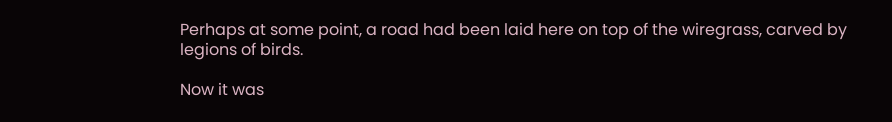Perhaps at some point, a road had been laid here on top of the wiregrass, carved by legions of birds.

Now it was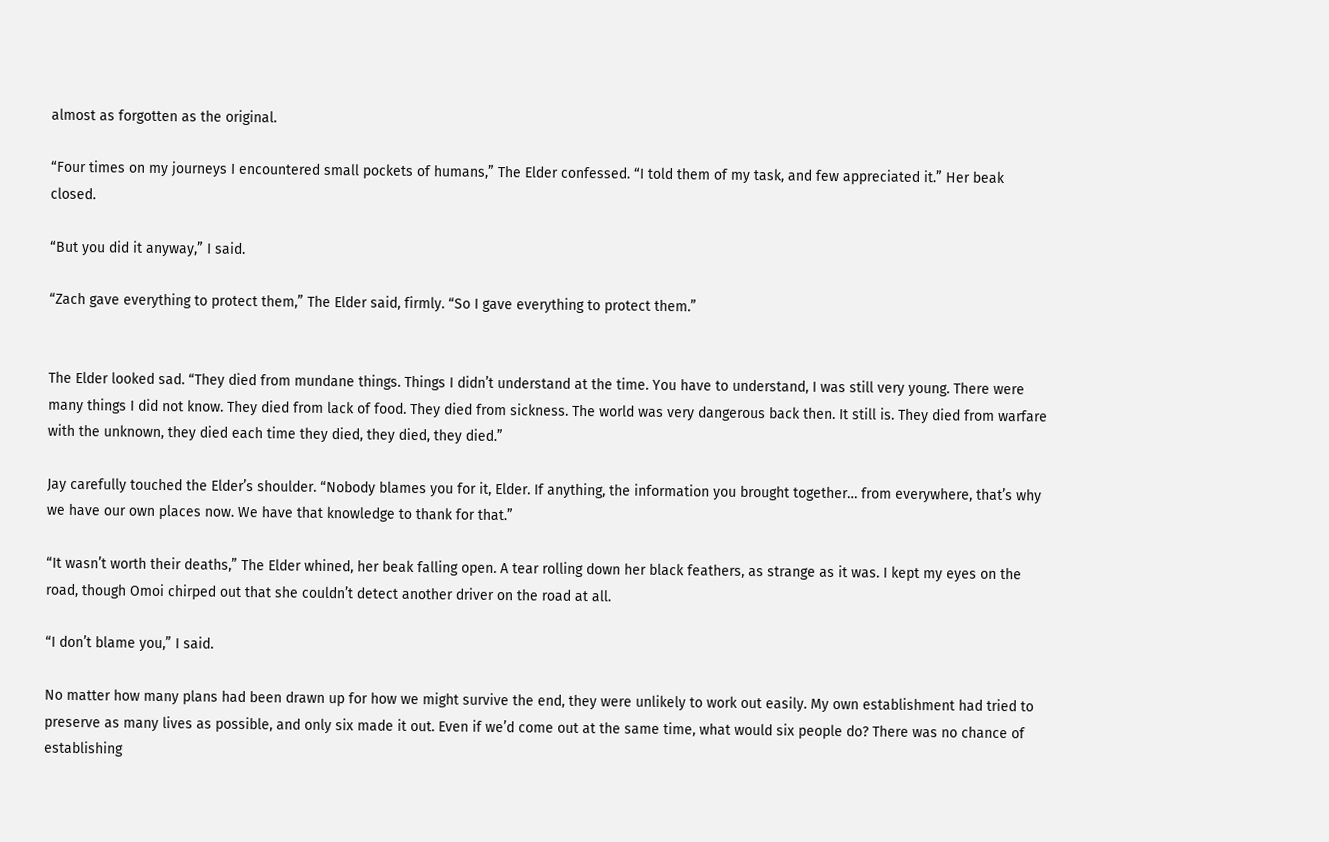almost as forgotten as the original.

“Four times on my journeys I encountered small pockets of humans,” The Elder confessed. “I told them of my task, and few appreciated it.” Her beak closed.

“But you did it anyway,” I said.

“Zach gave everything to protect them,” The Elder said, firmly. “So I gave everything to protect them.”


The Elder looked sad. “They died from mundane things. Things I didn’t understand at the time. You have to understand, I was still very young. There were many things I did not know. They died from lack of food. They died from sickness. The world was very dangerous back then. It still is. They died from warfare with the unknown, they died each time they died, they died, they died.”

Jay carefully touched the Elder’s shoulder. “Nobody blames you for it, Elder. If anything, the information you brought together… from everywhere, that’s why we have our own places now. We have that knowledge to thank for that.”

“It wasn’t worth their deaths,” The Elder whined, her beak falling open. A tear rolling down her black feathers, as strange as it was. I kept my eyes on the road, though Omoi chirped out that she couldn’t detect another driver on the road at all.

“I don’t blame you,” I said.

No matter how many plans had been drawn up for how we might survive the end, they were unlikely to work out easily. My own establishment had tried to preserve as many lives as possible, and only six made it out. Even if we’d come out at the same time, what would six people do? There was no chance of establishing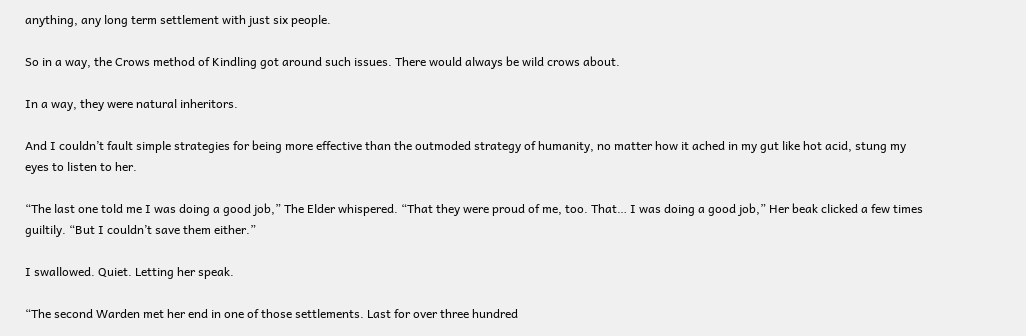anything, any long term settlement with just six people.

So in a way, the Crows method of Kindling got around such issues. There would always be wild crows about.

In a way, they were natural inheritors.

And I couldn’t fault simple strategies for being more effective than the outmoded strategy of humanity, no matter how it ached in my gut like hot acid, stung my eyes to listen to her.

“The last one told me I was doing a good job,” The Elder whispered. “That they were proud of me, too. That… I was doing a good job,” Her beak clicked a few times guiltily. “But I couldn’t save them either.”

I swallowed. Quiet. Letting her speak.

“The second Warden met her end in one of those settlements. Last for over three hundred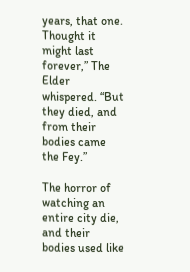years, that one. Thought it might last forever,” The Elder whispered. “But they died, and from their bodies came the Fey.”

The horror of watching an entire city die, and their bodies used like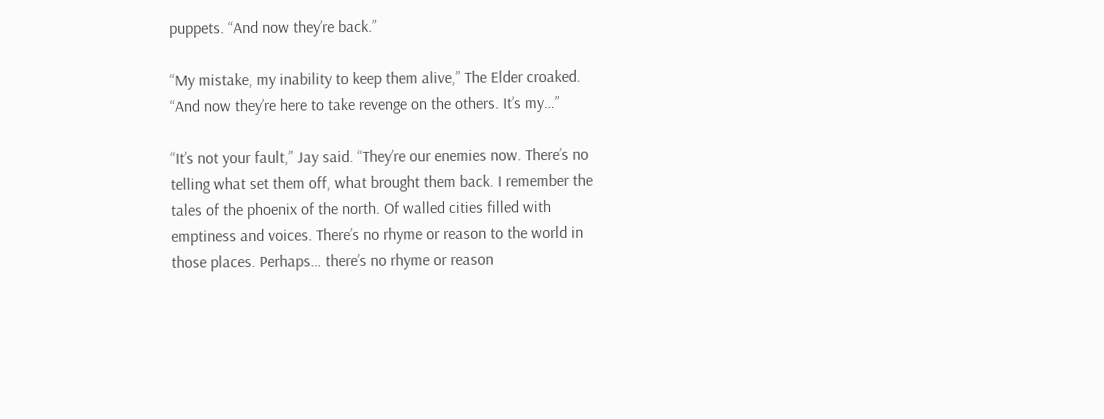puppets. “And now they’re back.”

“My mistake, my inability to keep them alive,” The Elder croaked. “And now they’re here to take revenge on the others. It’s my…”

“It’s not your fault,” Jay said. “They’re our enemies now. There’s no telling what set them off, what brought them back. I remember the tales of the phoenix of the north. Of walled cities filled with emptiness and voices. There’s no rhyme or reason to the world in those places. Perhaps… there’s no rhyme or reason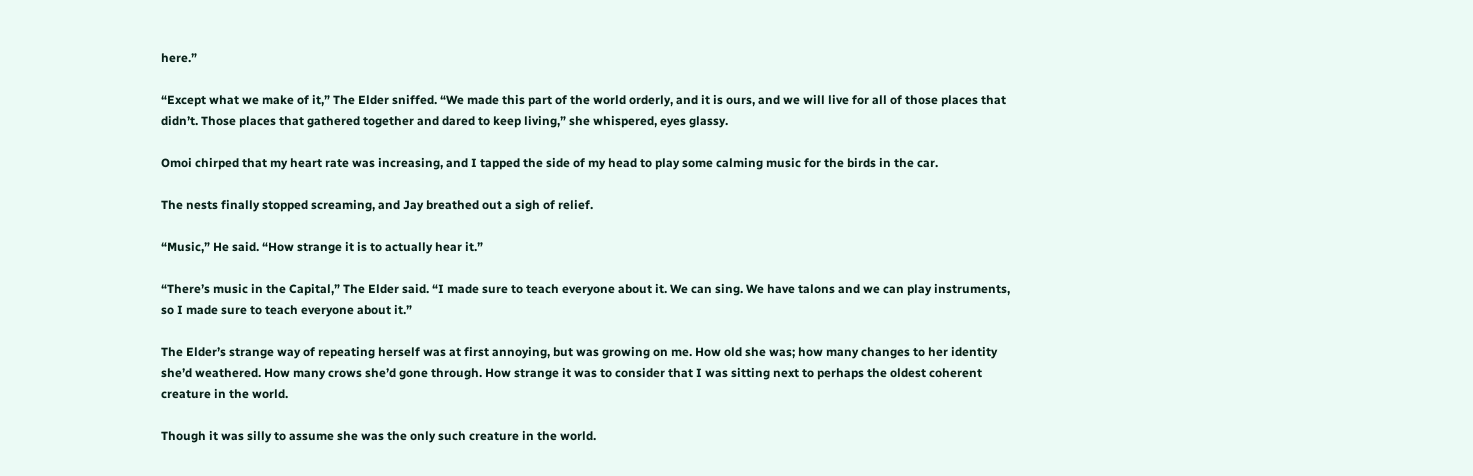here.”

“Except what we make of it,” The Elder sniffed. “We made this part of the world orderly, and it is ours, and we will live for all of those places that didn’t. Those places that gathered together and dared to keep living,” she whispered, eyes glassy.

Omoi chirped that my heart rate was increasing, and I tapped the side of my head to play some calming music for the birds in the car.

The nests finally stopped screaming, and Jay breathed out a sigh of relief.

“Music,” He said. “How strange it is to actually hear it.”

“There’s music in the Capital,” The Elder said. “I made sure to teach everyone about it. We can sing. We have talons and we can play instruments, so I made sure to teach everyone about it.”

The Elder’s strange way of repeating herself was at first annoying, but was growing on me. How old she was; how many changes to her identity she’d weathered. How many crows she’d gone through. How strange it was to consider that I was sitting next to perhaps the oldest coherent creature in the world.

Though it was silly to assume she was the only such creature in the world.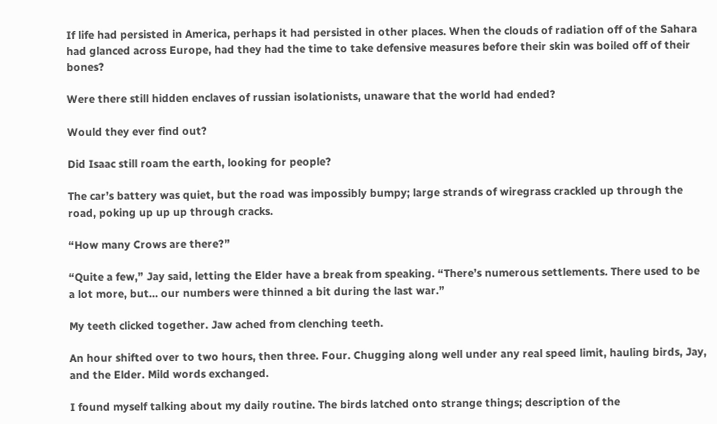If life had persisted in America, perhaps it had persisted in other places. When the clouds of radiation off of the Sahara had glanced across Europe, had they had the time to take defensive measures before their skin was boiled off of their bones?

Were there still hidden enclaves of russian isolationists, unaware that the world had ended?

Would they ever find out?

Did Isaac still roam the earth, looking for people?

The car’s battery was quiet, but the road was impossibly bumpy; large strands of wiregrass crackled up through the road, poking up up up through cracks.

“How many Crows are there?”

“Quite a few,” Jay said, letting the Elder have a break from speaking. “There’s numerous settlements. There used to be a lot more, but… our numbers were thinned a bit during the last war.”

My teeth clicked together. Jaw ached from clenching teeth.

An hour shifted over to two hours, then three. Four. Chugging along well under any real speed limit, hauling birds, Jay, and the Elder. Mild words exchanged.

I found myself talking about my daily routine. The birds latched onto strange things; description of the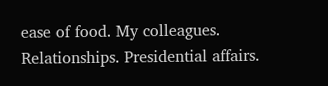ease of food. My colleagues. Relationships. Presidential affairs.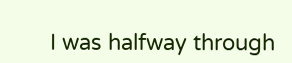I was halfway through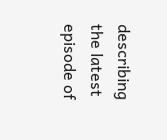describing the latest episode of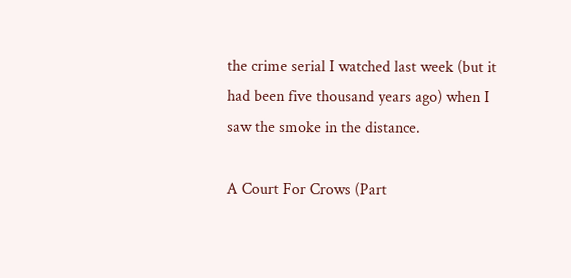the crime serial I watched last week (but it had been five thousand years ago) when I saw the smoke in the distance.

A Court For Crows (Part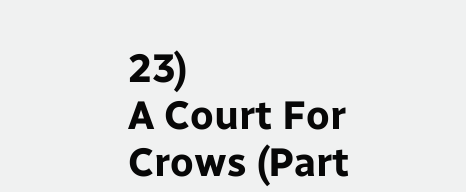23)
A Court For Crows (Part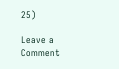25)

Leave a Comment